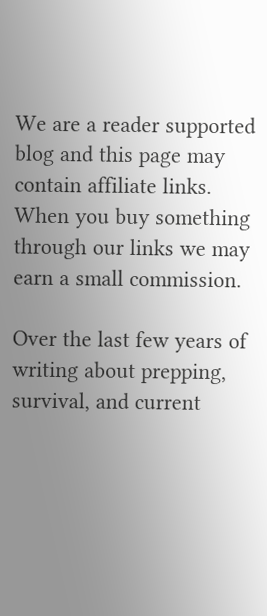We are a reader supported blog and this page may contain affiliate links. When you buy something through our links we may earn a small commission.

Over the last few years of writing about prepping, survival, and current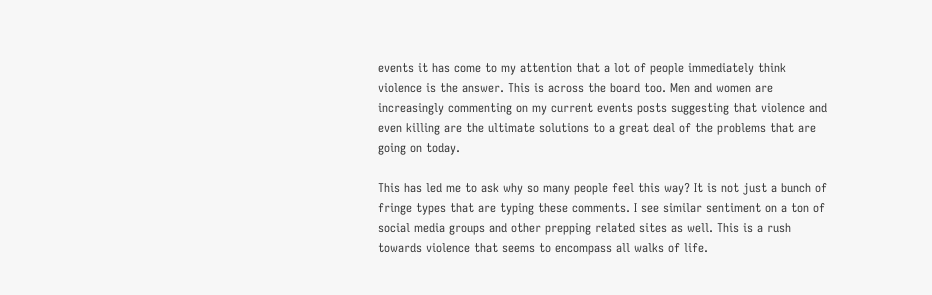events it has come to my attention that a lot of people immediately think violence is the answer. This is across the board too. Men and women are increasingly commenting on my current events posts suggesting that violence and even killing are the ultimate solutions to a great deal of the problems that are going on today.

This has led me to ask why so many people feel this way? It is not just a bunch of fringe types that are typing these comments. I see similar sentiment on a ton of social media groups and other prepping related sites as well. This is a rush towards violence that seems to encompass all walks of life.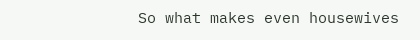So what makes even housewives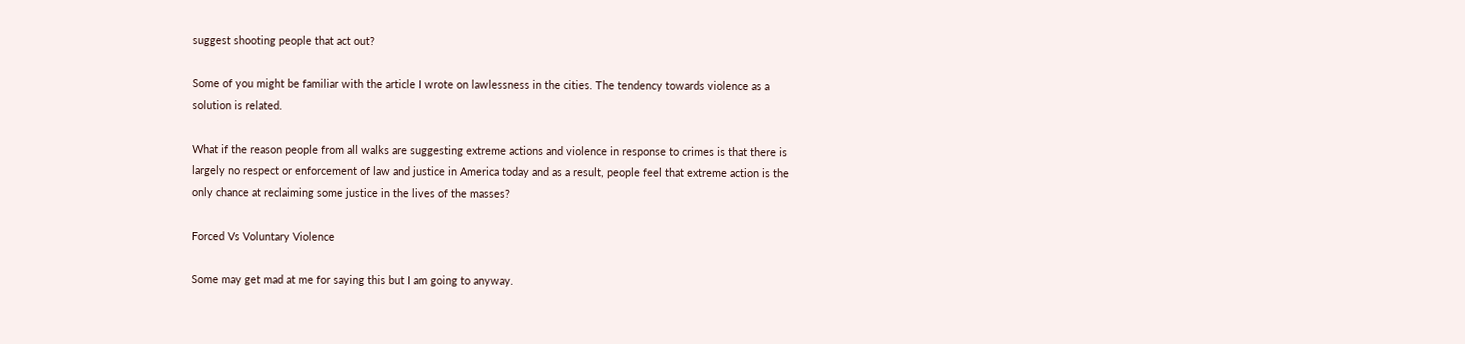suggest shooting people that act out?

Some of you might be familiar with the article I wrote on lawlessness in the cities. The tendency towards violence as a solution is related.

What if the reason people from all walks are suggesting extreme actions and violence in response to crimes is that there is largely no respect or enforcement of law and justice in America today and as a result, people feel that extreme action is the only chance at reclaiming some justice in the lives of the masses?

Forced Vs Voluntary Violence

Some may get mad at me for saying this but I am going to anyway.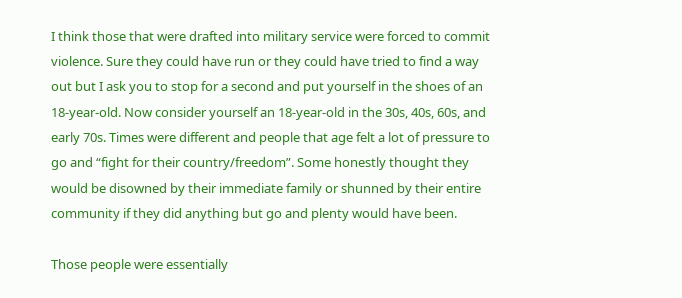I think those that were drafted into military service were forced to commit violence. Sure they could have run or they could have tried to find a way out but I ask you to stop for a second and put yourself in the shoes of an 18-year-old. Now consider yourself an 18-year-old in the 30s, 40s, 60s, and early 70s. Times were different and people that age felt a lot of pressure to go and “fight for their country/freedom”. Some honestly thought they would be disowned by their immediate family or shunned by their entire community if they did anything but go and plenty would have been.

Those people were essentially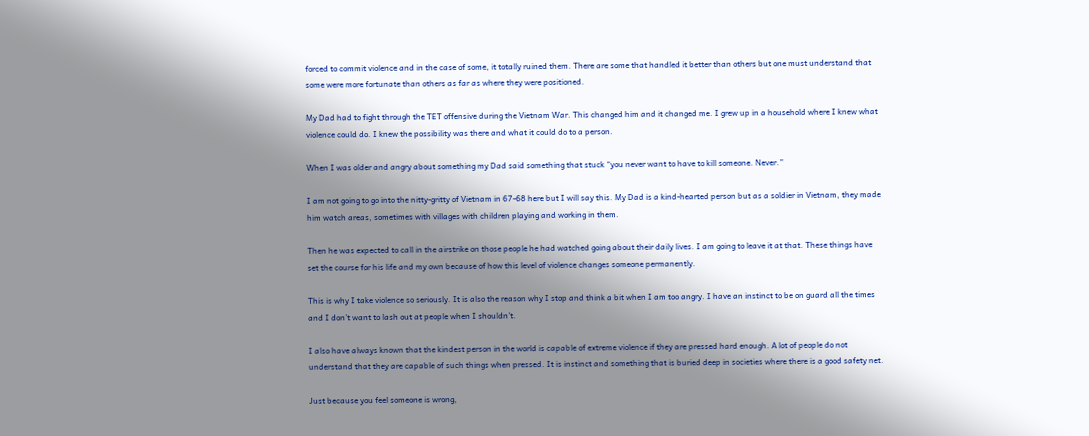forced to commit violence and in the case of some, it totally ruined them. There are some that handled it better than others but one must understand that some were more fortunate than others as far as where they were positioned.

My Dad had to fight through the TET offensive during the Vietnam War. This changed him and it changed me. I grew up in a household where I knew what violence could do. I knew the possibility was there and what it could do to a person.

When I was older and angry about something my Dad said something that stuck “you never want to have to kill someone. Never.”

I am not going to go into the nitty-gritty of Vietnam in 67-68 here but I will say this. My Dad is a kind-hearted person but as a soldier in Vietnam, they made him watch areas, sometimes with villages with children playing and working in them.

Then he was expected to call in the airstrike on those people he had watched going about their daily lives. I am going to leave it at that. These things have set the course for his life and my own because of how this level of violence changes someone permanently.

This is why I take violence so seriously. It is also the reason why I stop and think a bit when I am too angry. I have an instinct to be on guard all the times and I don’t want to lash out at people when I shouldn’t.

I also have always known that the kindest person in the world is capable of extreme violence if they are pressed hard enough. A lot of people do not understand that they are capable of such things when pressed. It is instinct and something that is buried deep in societies where there is a good safety net.

Just because you feel someone is wrong,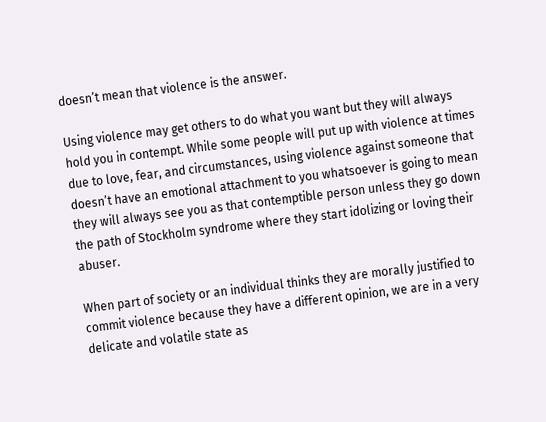doesn’t mean that violence is the answer.

Using violence may get others to do what you want but they will always hold you in contempt. While some people will put up with violence at times due to love, fear, and circumstances, using violence against someone that doesn’t have an emotional attachment to you whatsoever is going to mean they will always see you as that contemptible person unless they go down the path of Stockholm syndrome where they start idolizing or loving their abuser.

When part of society or an individual thinks they are morally justified to commit violence because they have a different opinion, we are in a very delicate and volatile state as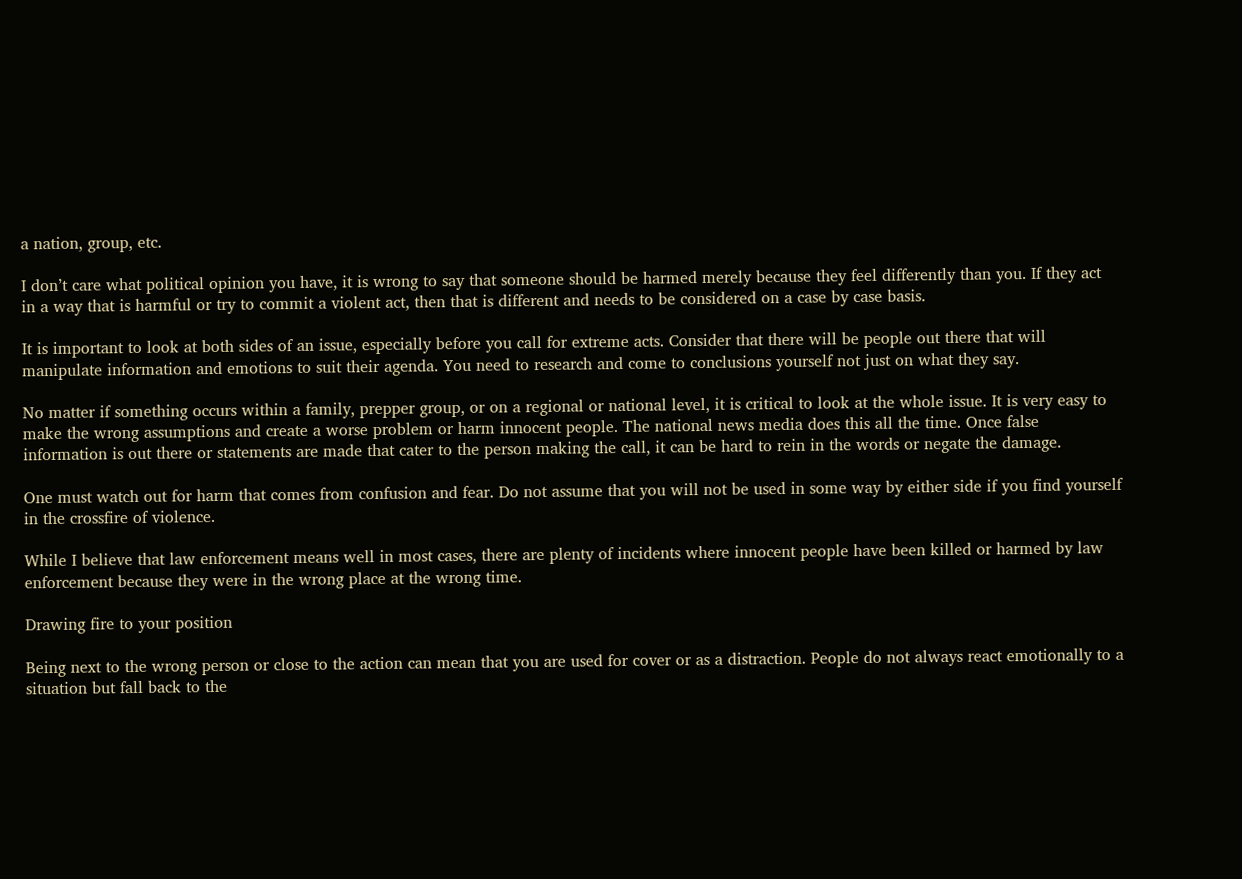a nation, group, etc.

I don’t care what political opinion you have, it is wrong to say that someone should be harmed merely because they feel differently than you. If they act in a way that is harmful or try to commit a violent act, then that is different and needs to be considered on a case by case basis.

It is important to look at both sides of an issue, especially before you call for extreme acts. Consider that there will be people out there that will manipulate information and emotions to suit their agenda. You need to research and come to conclusions yourself not just on what they say.

No matter if something occurs within a family, prepper group, or on a regional or national level, it is critical to look at the whole issue. It is very easy to make the wrong assumptions and create a worse problem or harm innocent people. The national news media does this all the time. Once false information is out there or statements are made that cater to the person making the call, it can be hard to rein in the words or negate the damage.

One must watch out for harm that comes from confusion and fear. Do not assume that you will not be used in some way by either side if you find yourself in the crossfire of violence.

While I believe that law enforcement means well in most cases, there are plenty of incidents where innocent people have been killed or harmed by law enforcement because they were in the wrong place at the wrong time.

Drawing fire to your position

Being next to the wrong person or close to the action can mean that you are used for cover or as a distraction. People do not always react emotionally to a situation but fall back to the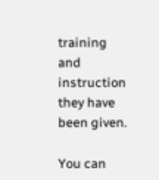training and instruction they have been given.

You can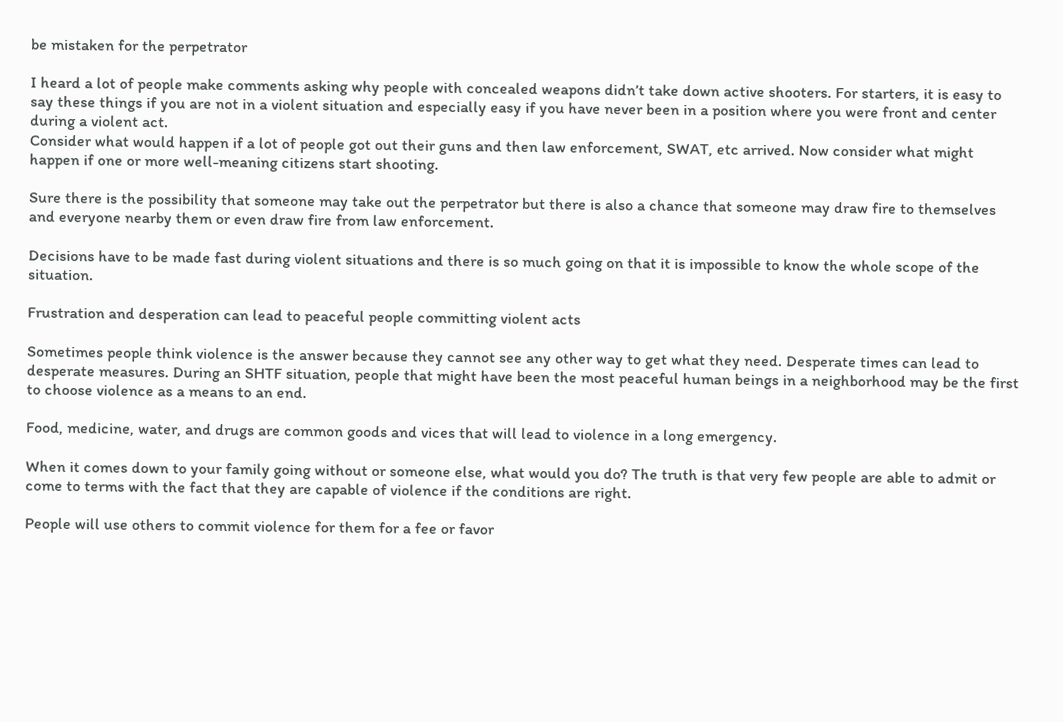be mistaken for the perpetrator

I heard a lot of people make comments asking why people with concealed weapons didn’t take down active shooters. For starters, it is easy to say these things if you are not in a violent situation and especially easy if you have never been in a position where you were front and center during a violent act.
Consider what would happen if a lot of people got out their guns and then law enforcement, SWAT, etc arrived. Now consider what might happen if one or more well-meaning citizens start shooting.

Sure there is the possibility that someone may take out the perpetrator but there is also a chance that someone may draw fire to themselves and everyone nearby them or even draw fire from law enforcement.

Decisions have to be made fast during violent situations and there is so much going on that it is impossible to know the whole scope of the situation.

Frustration and desperation can lead to peaceful people committing violent acts

Sometimes people think violence is the answer because they cannot see any other way to get what they need. Desperate times can lead to desperate measures. During an SHTF situation, people that might have been the most peaceful human beings in a neighborhood may be the first to choose violence as a means to an end.

Food, medicine, water, and drugs are common goods and vices that will lead to violence in a long emergency.

When it comes down to your family going without or someone else, what would you do? The truth is that very few people are able to admit or come to terms with the fact that they are capable of violence if the conditions are right.

People will use others to commit violence for them for a fee or favor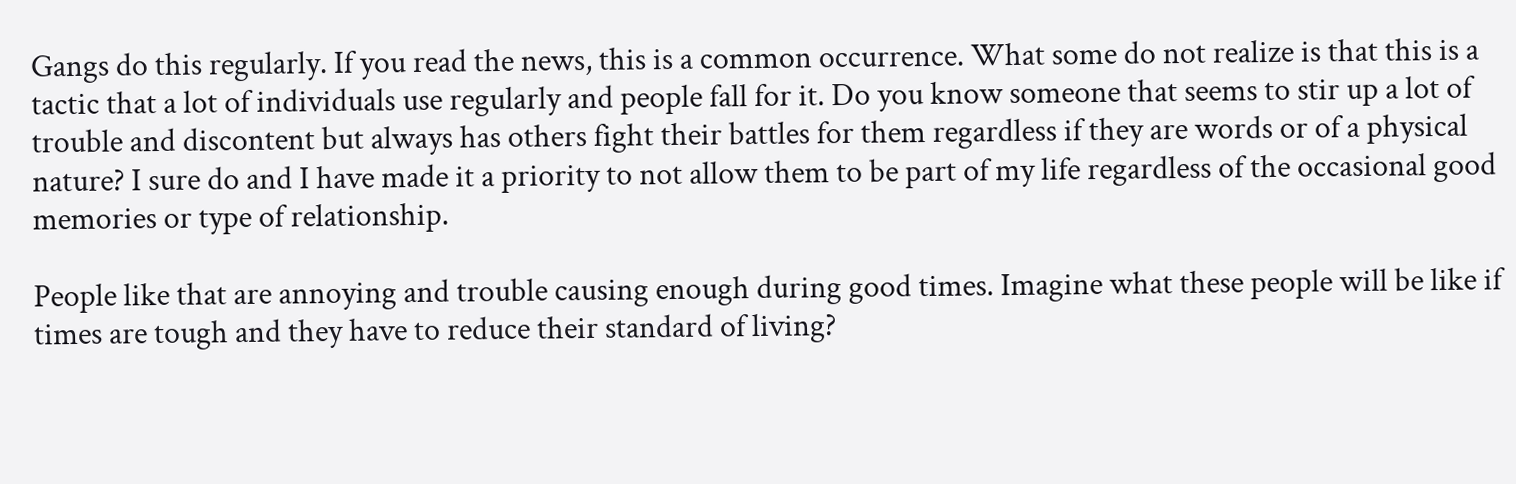Gangs do this regularly. If you read the news, this is a common occurrence. What some do not realize is that this is a tactic that a lot of individuals use regularly and people fall for it. Do you know someone that seems to stir up a lot of trouble and discontent but always has others fight their battles for them regardless if they are words or of a physical nature? I sure do and I have made it a priority to not allow them to be part of my life regardless of the occasional good memories or type of relationship.

People like that are annoying and trouble causing enough during good times. Imagine what these people will be like if times are tough and they have to reduce their standard of living?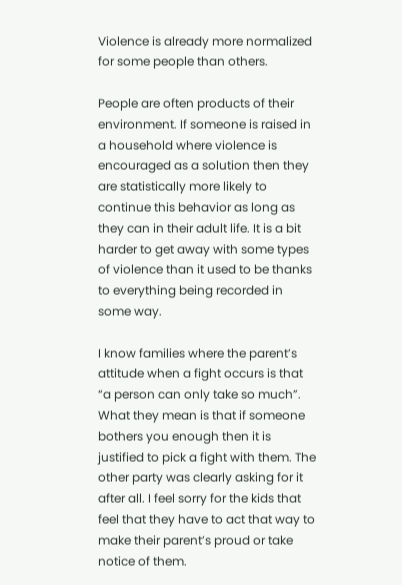Violence is already more normalized for some people than others.

People are often products of their environment. If someone is raised in a household where violence is encouraged as a solution then they are statistically more likely to continue this behavior as long as they can in their adult life. It is a bit harder to get away with some types of violence than it used to be thanks to everything being recorded in some way.

I know families where the parent’s attitude when a fight occurs is that “a person can only take so much”. What they mean is that if someone bothers you enough then it is justified to pick a fight with them. The other party was clearly asking for it after all. I feel sorry for the kids that feel that they have to act that way to make their parent’s proud or take notice of them.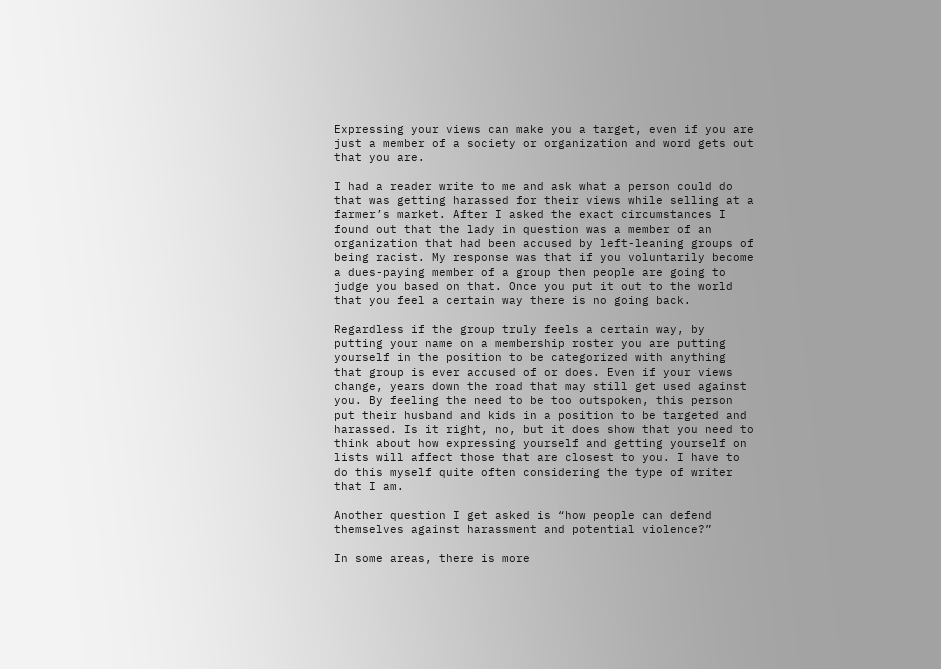Expressing your views can make you a target, even if you are just a member of a society or organization and word gets out that you are.

I had a reader write to me and ask what a person could do that was getting harassed for their views while selling at a farmer’s market. After I asked the exact circumstances I found out that the lady in question was a member of an organization that had been accused by left-leaning groups of being racist. My response was that if you voluntarily become a dues-paying member of a group then people are going to judge you based on that. Once you put it out to the world that you feel a certain way there is no going back.

Regardless if the group truly feels a certain way, by putting your name on a membership roster you are putting yourself in the position to be categorized with anything that group is ever accused of or does. Even if your views change, years down the road that may still get used against you. By feeling the need to be too outspoken, this person put their husband and kids in a position to be targeted and harassed. Is it right, no, but it does show that you need to think about how expressing yourself and getting yourself on lists will affect those that are closest to you. I have to do this myself quite often considering the type of writer that I am.

Another question I get asked is “how people can defend themselves against harassment and potential violence?”

In some areas, there is more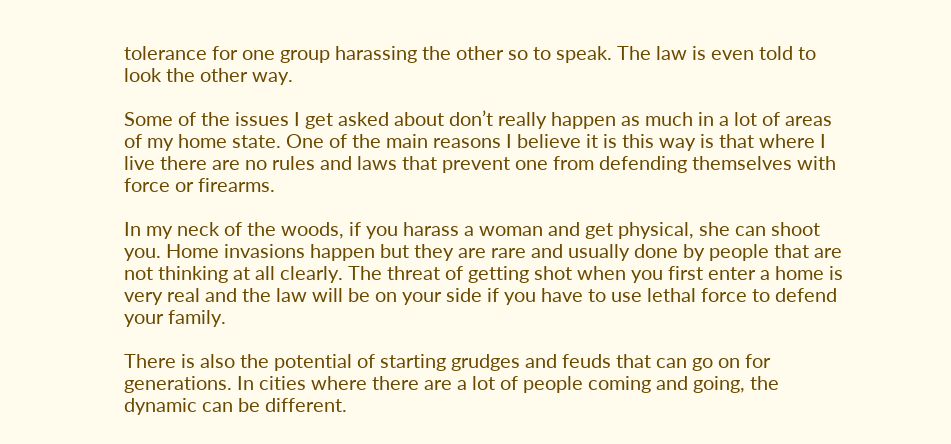tolerance for one group harassing the other so to speak. The law is even told to look the other way.

Some of the issues I get asked about don’t really happen as much in a lot of areas of my home state. One of the main reasons I believe it is this way is that where I live there are no rules and laws that prevent one from defending themselves with force or firearms.

In my neck of the woods, if you harass a woman and get physical, she can shoot you. Home invasions happen but they are rare and usually done by people that are not thinking at all clearly. The threat of getting shot when you first enter a home is very real and the law will be on your side if you have to use lethal force to defend your family.

There is also the potential of starting grudges and feuds that can go on for generations. In cities where there are a lot of people coming and going, the dynamic can be different.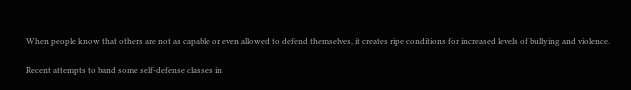When people know that others are not as capable or even allowed to defend themselves, it creates ripe conditions for increased levels of bullying and violence.

Recent attempts to band some self-defense classes in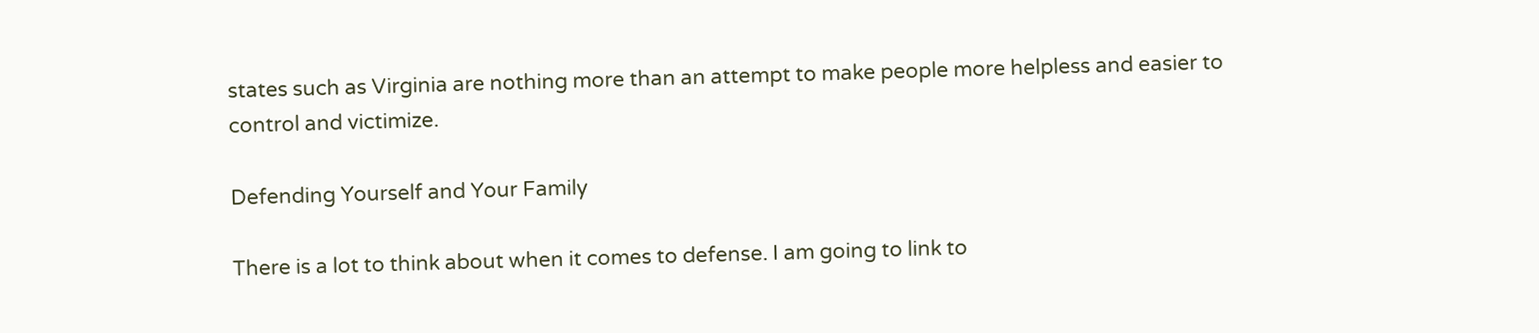states such as Virginia are nothing more than an attempt to make people more helpless and easier to control and victimize.

Defending Yourself and Your Family

There is a lot to think about when it comes to defense. I am going to link to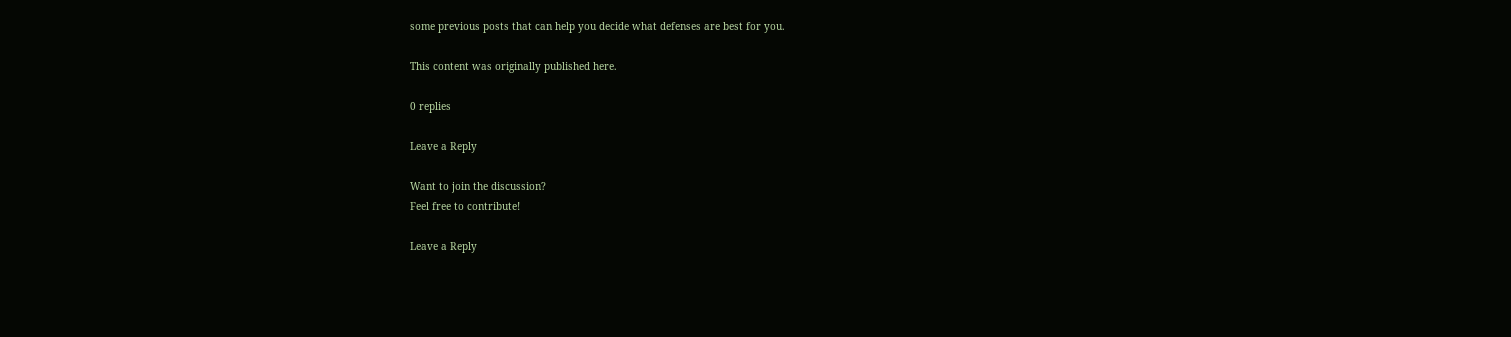some previous posts that can help you decide what defenses are best for you.

This content was originally published here.

0 replies

Leave a Reply

Want to join the discussion?
Feel free to contribute!

Leave a Reply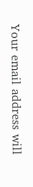Your email address will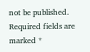not be published. Required fields are marked *